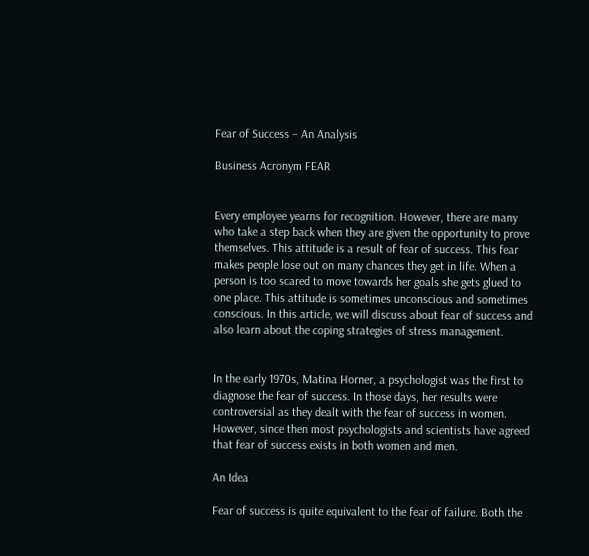Fear of Success – An Analysis

Business Acronym FEAR


Every employee yearns for recognition. However, there are many who take a step back when they are given the opportunity to prove themselves. This attitude is a result of fear of success. This fear makes people lose out on many chances they get in life. When a person is too scared to move towards her goals she gets glued to one place. This attitude is sometimes unconscious and sometimes conscious. In this article, we will discuss about fear of success and also learn about the coping strategies of stress management.


In the early 1970s, Matina Horner, a psychologist was the first to diagnose the fear of success. In those days, her results were controversial as they dealt with the fear of success in women. However, since then most psychologists and scientists have agreed that fear of success exists in both women and men.

An Idea

Fear of success is quite equivalent to the fear of failure. Both the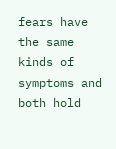fears have the same kinds of symptoms and both hold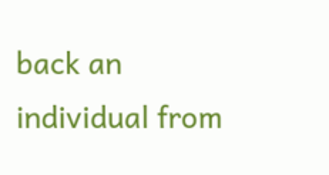back an individual from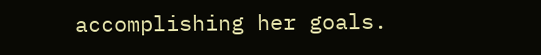accomplishing her goals.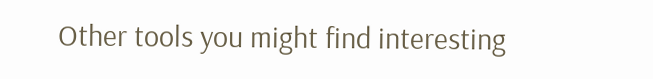Other tools you might find interesting